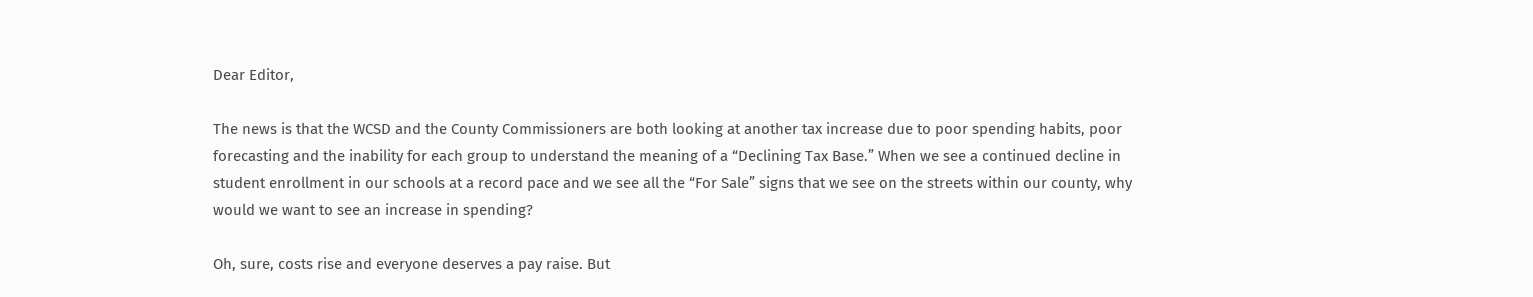Dear Editor,

The news is that the WCSD and the County Commissioners are both looking at another tax increase due to poor spending habits, poor forecasting and the inability for each group to understand the meaning of a “Declining Tax Base.” When we see a continued decline in student enrollment in our schools at a record pace and we see all the “For Sale” signs that we see on the streets within our county, why would we want to see an increase in spending?

Oh, sure, costs rise and everyone deserves a pay raise. But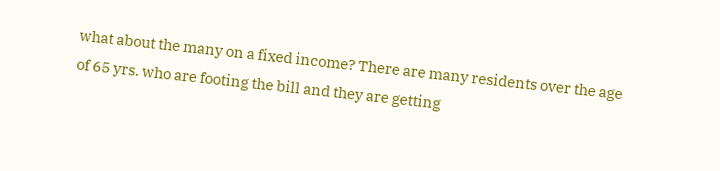what about the many on a fixed income? There are many residents over the age of 65 yrs. who are footing the bill and they are getting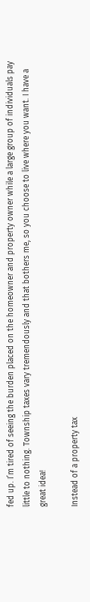fed up. I’m tired of seeing the burden placed on the homeowner and property owner while a large group of individuals pay little to nothing. Township taxes vary tremendously and that bothers me, so you choose to live where you want. I have a great idea!

Instead of a property tax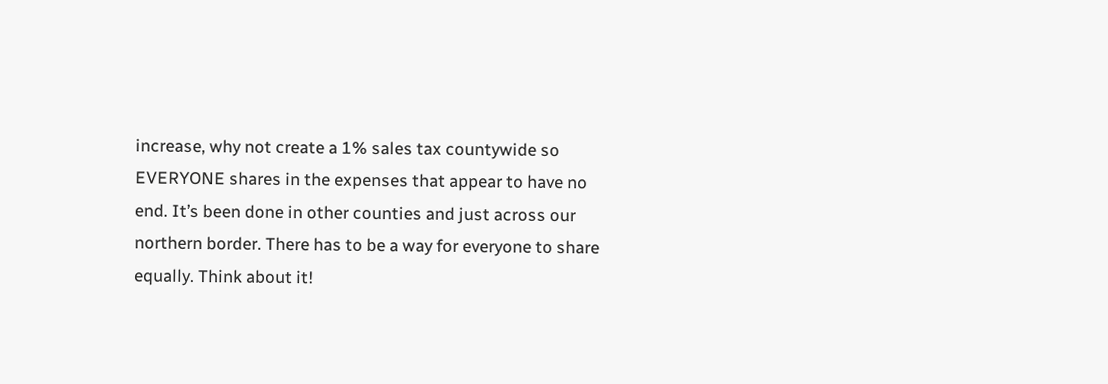increase, why not create a 1% sales tax countywide so EVERYONE shares in the expenses that appear to have no end. It’s been done in other counties and just across our northern border. There has to be a way for everyone to share equally. Think about it!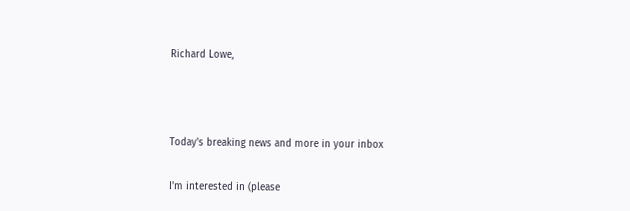Richard Lowe,



Today's breaking news and more in your inbox

I'm interested in (please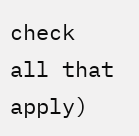check all that apply)